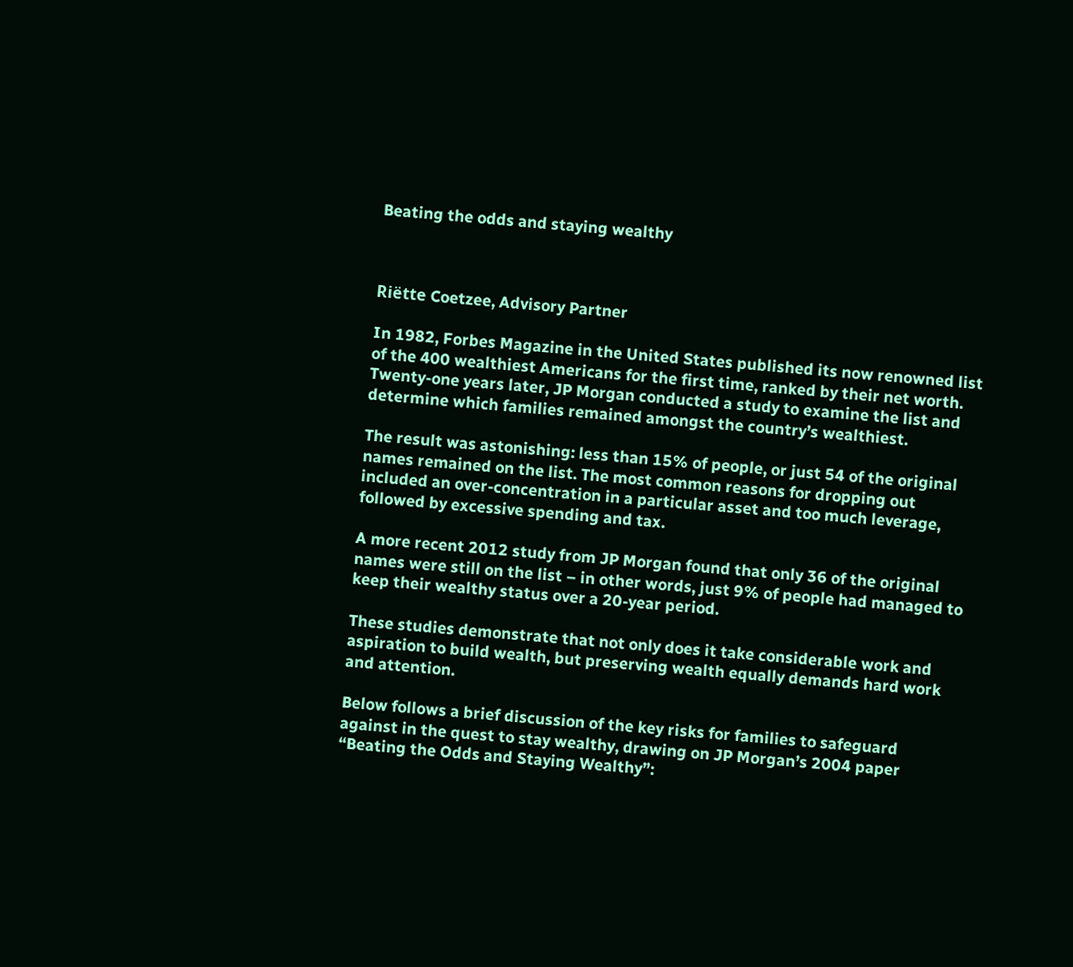Beating the odds and staying wealthy



Riëtte Coetzee, Advisory Partner

In 1982, Forbes Magazine in the United States published its now renowned list of the 400 wealthiest Americans for the first time, ranked by their net worth. Twenty-one years later, JP Morgan conducted a study to examine the list and determine which families remained amongst the country’s wealthiest.

The result was astonishing: less than 15% of people, or just 54 of the original names remained on the list. The most common reasons for dropping out included an over-concentration in a particular asset and too much leverage, followed by excessive spending and tax.

A more recent 2012 study from JP Morgan found that only 36 of the original names were still on the list – in other words, just 9% of people had managed to keep their wealthy status over a 20-year period.

These studies demonstrate that not only does it take considerable work and aspiration to build wealth, but preserving wealth equally demands hard work and attention.

Below follows a brief discussion of the key risks for families to safeguard against in the quest to stay wealthy, drawing on JP Morgan’s 2004 paper “Beating the Odds and Staying Wealthy”: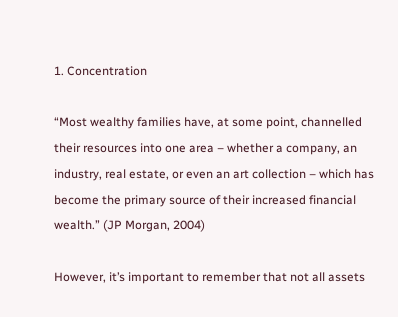1. Concentration

“Most wealthy families have, at some point, channelled their resources into one area – whether a company, an industry, real estate, or even an art collection – which has become the primary source of their increased financial wealth.” (JP Morgan, 2004)

However, it’s important to remember that not all assets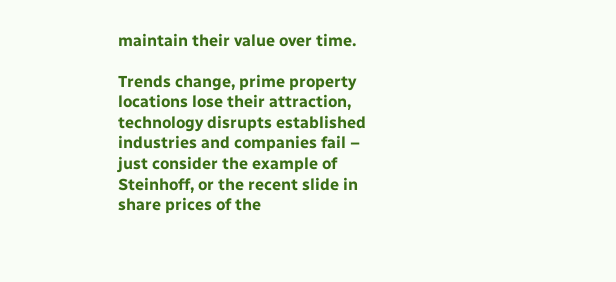maintain their value over time.

Trends change, prime property locations lose their attraction, technology disrupts established industries and companies fail – just consider the example of Steinhoff, or the recent slide in share prices of the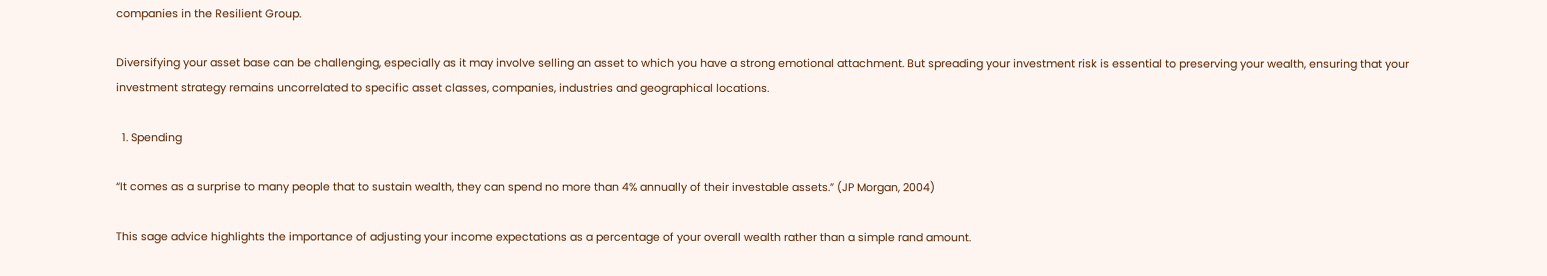companies in the Resilient Group.

Diversifying your asset base can be challenging, especially as it may involve selling an asset to which you have a strong emotional attachment. But spreading your investment risk is essential to preserving your wealth, ensuring that your investment strategy remains uncorrelated to specific asset classes, companies, industries and geographical locations.

  1. Spending

“It comes as a surprise to many people that to sustain wealth, they can spend no more than 4% annually of their investable assets.” (JP Morgan, 2004)

This sage advice highlights the importance of adjusting your income expectations as a percentage of your overall wealth rather than a simple rand amount.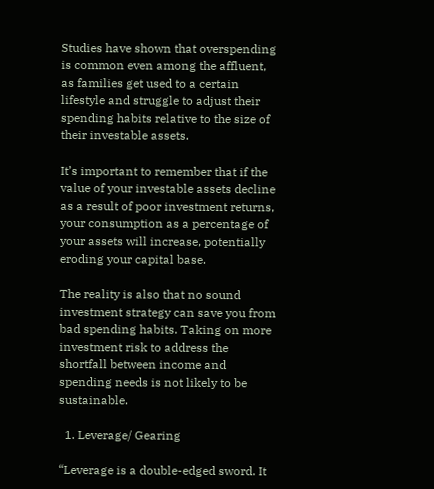Studies have shown that overspending is common even among the affluent, as families get used to a certain lifestyle and struggle to adjust their spending habits relative to the size of their investable assets.

It’s important to remember that if the value of your investable assets decline as a result of poor investment returns, your consumption as a percentage of your assets will increase, potentially eroding your capital base.

The reality is also that no sound investment strategy can save you from bad spending habits. Taking on more investment risk to address the shortfall between income and spending needs is not likely to be sustainable.

  1. Leverage/ Gearing

“Leverage is a double-edged sword. It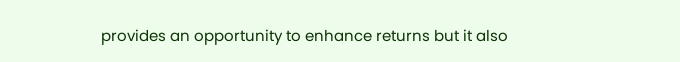provides an opportunity to enhance returns but it also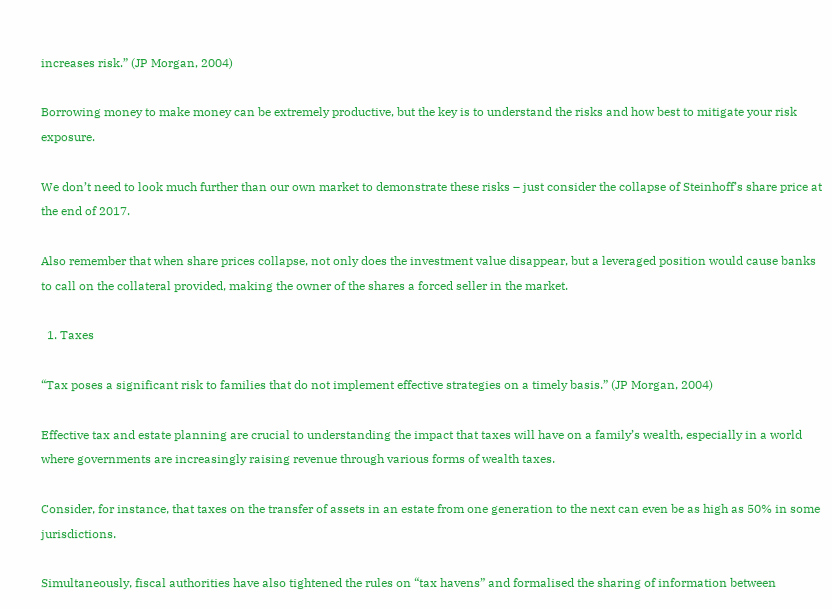increases risk.” (JP Morgan, 2004)

Borrowing money to make money can be extremely productive, but the key is to understand the risks and how best to mitigate your risk exposure.

We don’t need to look much further than our own market to demonstrate these risks – just consider the collapse of Steinhoff’s share price at the end of 2017.

Also remember that when share prices collapse, not only does the investment value disappear, but a leveraged position would cause banks to call on the collateral provided, making the owner of the shares a forced seller in the market.

  1. Taxes

“Tax poses a significant risk to families that do not implement effective strategies on a timely basis.” (JP Morgan, 2004)

Effective tax and estate planning are crucial to understanding the impact that taxes will have on a family’s wealth, especially in a world where governments are increasingly raising revenue through various forms of wealth taxes.

Consider, for instance, that taxes on the transfer of assets in an estate from one generation to the next can even be as high as 50% in some jurisdictions.

Simultaneously, fiscal authorities have also tightened the rules on “tax havens” and formalised the sharing of information between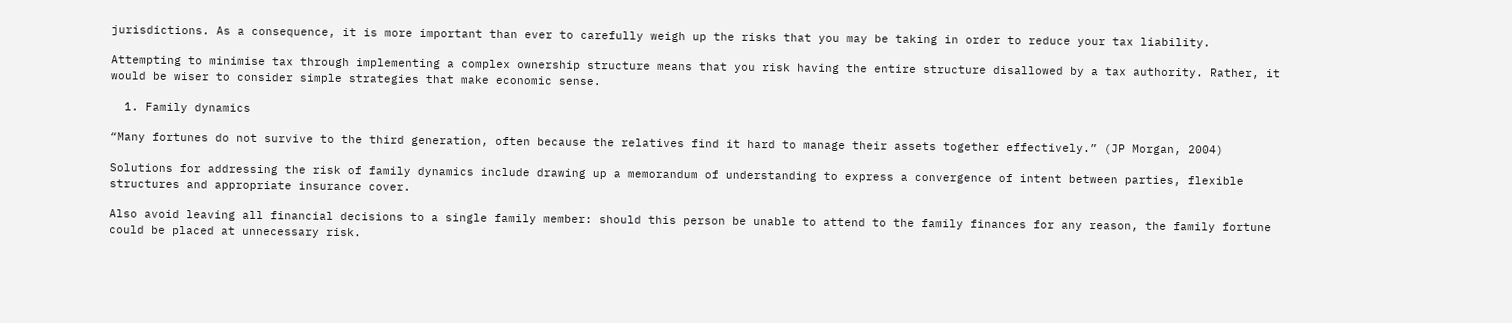jurisdictions. As a consequence, it is more important than ever to carefully weigh up the risks that you may be taking in order to reduce your tax liability.

Attempting to minimise tax through implementing a complex ownership structure means that you risk having the entire structure disallowed by a tax authority. Rather, it would be wiser to consider simple strategies that make economic sense.

  1. Family dynamics

“Many fortunes do not survive to the third generation, often because the relatives find it hard to manage their assets together effectively.” (JP Morgan, 2004)

Solutions for addressing the risk of family dynamics include drawing up a memorandum of understanding to express a convergence of intent between parties, flexible structures and appropriate insurance cover.

Also avoid leaving all financial decisions to a single family member: should this person be unable to attend to the family finances for any reason, the family fortune could be placed at unnecessary risk.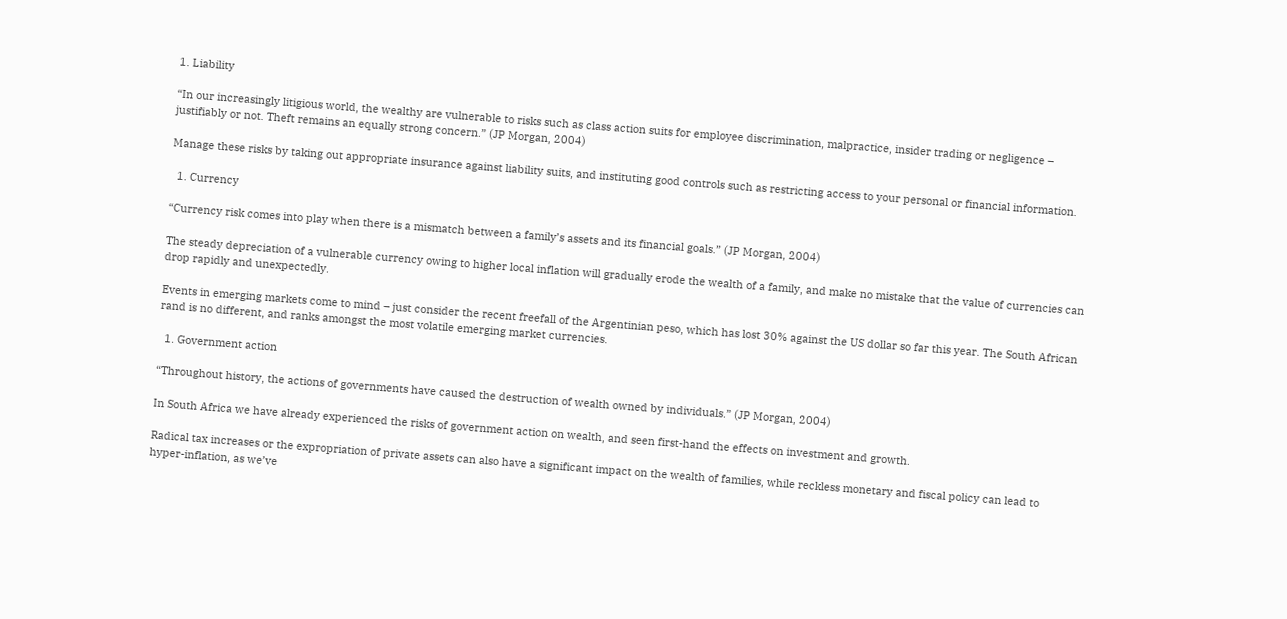1. Liability

“In our increasingly litigious world, the wealthy are vulnerable to risks such as class action suits for employee discrimination, malpractice, insider trading or negligence – justifiably or not. Theft remains an equally strong concern.” (JP Morgan, 2004)

Manage these risks by taking out appropriate insurance against liability suits, and instituting good controls such as restricting access to your personal or financial information.

  1. Currency

“Currency risk comes into play when there is a mismatch between a family’s assets and its financial goals.” (JP Morgan, 2004)

The steady depreciation of a vulnerable currency owing to higher local inflation will gradually erode the wealth of a family, and make no mistake that the value of currencies can drop rapidly and unexpectedly.

Events in emerging markets come to mind – just consider the recent freefall of the Argentinian peso, which has lost 30% against the US dollar so far this year. The South African rand is no different, and ranks amongst the most volatile emerging market currencies.

  1. Government action

“Throughout history, the actions of governments have caused the destruction of wealth owned by individuals.” (JP Morgan, 2004)

In South Africa we have already experienced the risks of government action on wealth, and seen first-hand the effects on investment and growth.

Radical tax increases or the expropriation of private assets can also have a significant impact on the wealth of families, while reckless monetary and fiscal policy can lead to hyper-inflation, as we’ve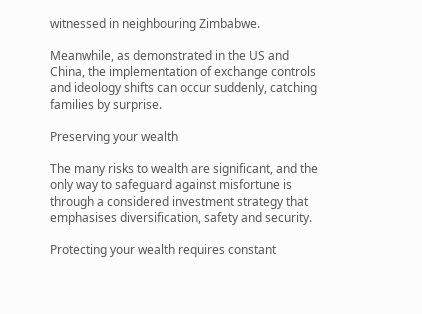witnessed in neighbouring Zimbabwe.

Meanwhile, as demonstrated in the US and China, the implementation of exchange controls and ideology shifts can occur suddenly, catching families by surprise.

Preserving your wealth

The many risks to wealth are significant, and the only way to safeguard against misfortune is through a considered investment strategy that emphasises diversification, safety and security.

Protecting your wealth requires constant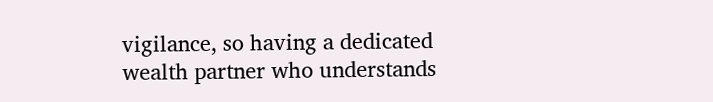vigilance, so having a dedicated wealth partner who understands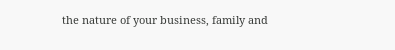the nature of your business, family and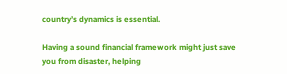country’s dynamics is essential.

Having a sound financial framework might just save you from disaster, helping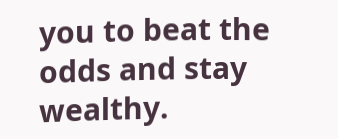you to beat the odds and stay wealthy.